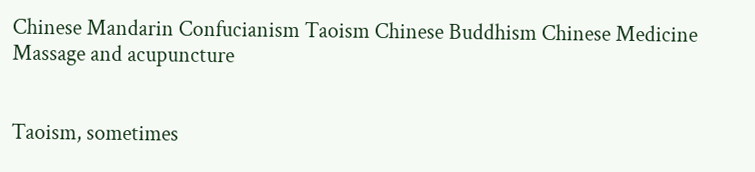Chinese Mandarin Confucianism Taoism Chinese Buddhism Chinese Medicine Massage and acupuncture


Taoism, sometimes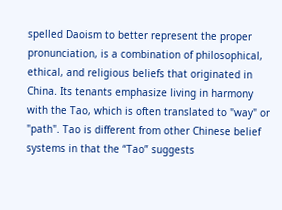spelled Daoism to better represent the proper pronunciation, is a combination of philosophical, ethical, and religious beliefs that originated in China. Its tenants emphasize living in harmony with the Tao, which is often translated to "way" or "path". Tao is different from other Chinese belief systems in that the “Tao” suggests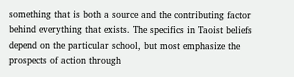something that is both a source and the contributing factor behind everything that exists. The specifics in Taoist beliefs depend on the particular school, but most emphasize the prospects of action through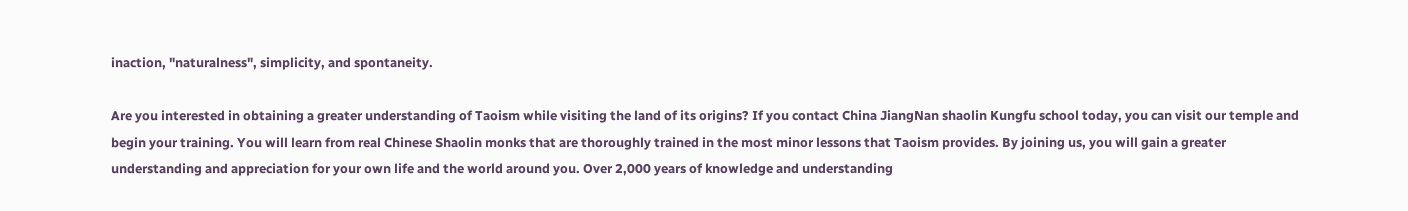inaction, "naturalness", simplicity, and spontaneity.

Are you interested in obtaining a greater understanding of Taoism while visiting the land of its origins? If you contact China JiangNan shaolin Kungfu school today, you can visit our temple and begin your training. You will learn from real Chinese Shaolin monks that are thoroughly trained in the most minor lessons that Taoism provides. By joining us, you will gain a greater understanding and appreciation for your own life and the world around you. Over 2,000 years of knowledge and understanding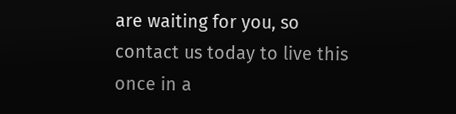are waiting for you, so contact us today to live this once in a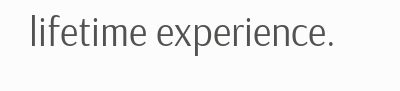lifetime experience.